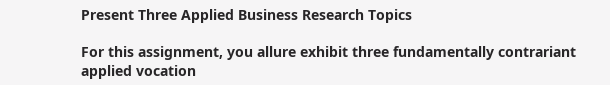Present Three Applied Business Research Topics

For this assignment, you allure exhibit three fundamentally contrariant applied vocation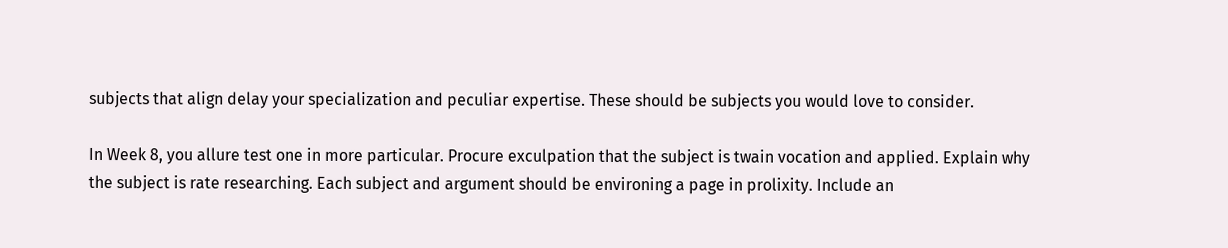subjects that align delay your specialization and peculiar expertise. These should be subjects you would love to consider.

In Week 8, you allure test one in more particular. Procure exculpation that the subject is twain vocation and applied. Explain why the subject is rate researching. Each subject and argument should be environing a page in prolixity. Include an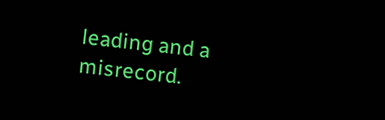leading and a misrecord.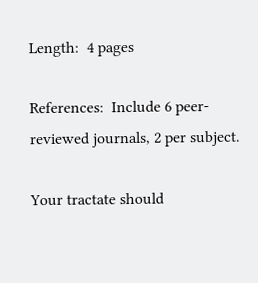Length:  4 pages

References:  Include 6 peer-reviewed journals, 2 per subject.

Your tractate should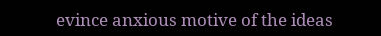evince anxious motive of the ideas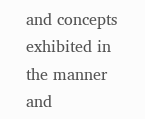and concepts exhibited in the manner and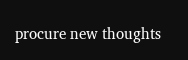procure new thoughts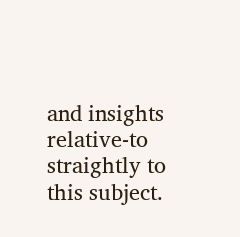and insights relative-to straightly to this subject.